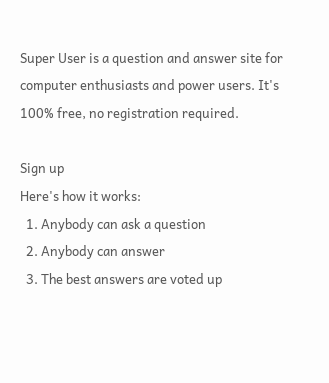Super User is a question and answer site for computer enthusiasts and power users. It's 100% free, no registration required.

Sign up
Here's how it works:
  1. Anybody can ask a question
  2. Anybody can answer
  3. The best answers are voted up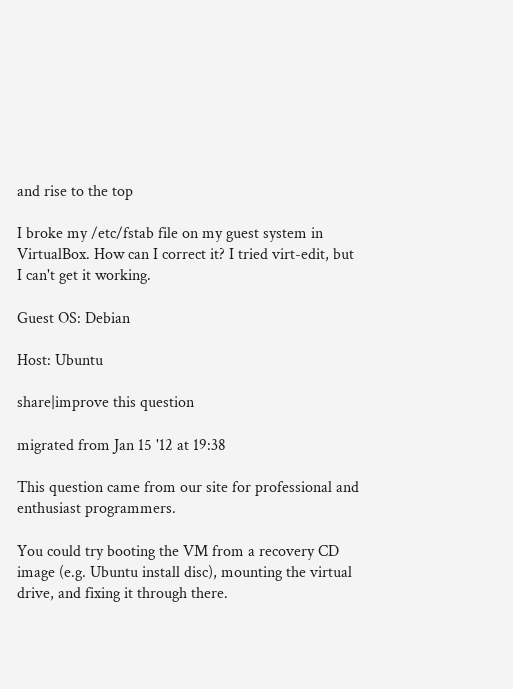and rise to the top

I broke my /etc/fstab file on my guest system in VirtualBox. How can I correct it? I tried virt-edit, but I can't get it working.

Guest OS: Debian

Host: Ubuntu

share|improve this question

migrated from Jan 15 '12 at 19:38

This question came from our site for professional and enthusiast programmers.

You could try booting the VM from a recovery CD image (e.g. Ubuntu install disc), mounting the virtual drive, and fixing it through there.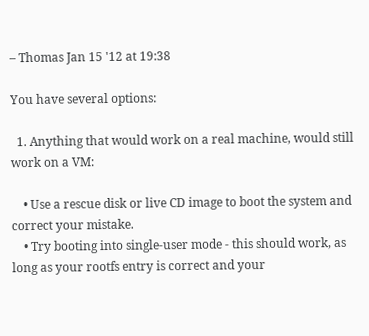– Thomas Jan 15 '12 at 19:38

You have several options:

  1. Anything that would work on a real machine, would still work on a VM:

    • Use a rescue disk or live CD image to boot the system and correct your mistake.
    • Try booting into single-user mode - this should work, as long as your rootfs entry is correct and your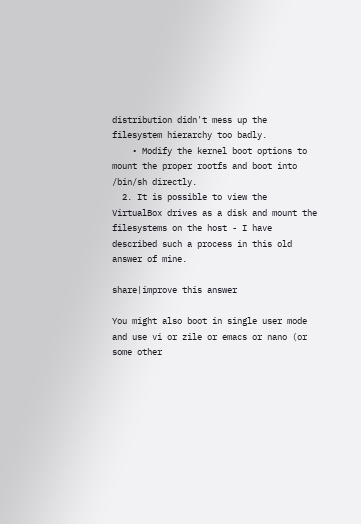distribution didn't mess up the filesystem hierarchy too badly.
    • Modify the kernel boot options to mount the proper rootfs and boot into /bin/sh directly.
  2. It is possible to view the VirtualBox drives as a disk and mount the filesystems on the host - I have described such a process in this old answer of mine.

share|improve this answer

You might also boot in single user mode and use vi or zile or emacs or nano (or some other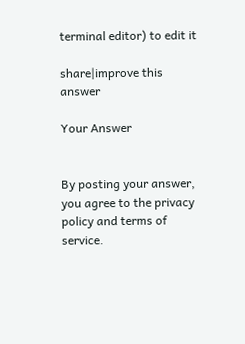terminal editor) to edit it

share|improve this answer

Your Answer


By posting your answer, you agree to the privacy policy and terms of service.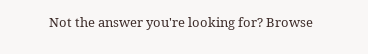Not the answer you're looking for? Browse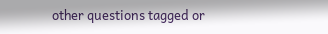other questions tagged or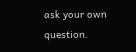ask your own question.